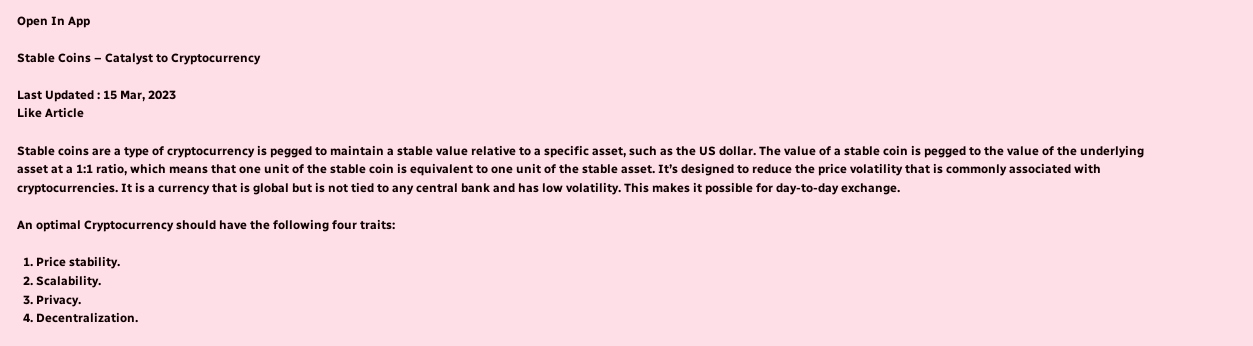Open In App

Stable Coins – Catalyst to Cryptocurrency

Last Updated : 15 Mar, 2023
Like Article

Stable coins are a type of cryptocurrency is pegged to maintain a stable value relative to a specific asset, such as the US dollar. The value of a stable coin is pegged to the value of the underlying asset at a 1:1 ratio, which means that one unit of the stable coin is equivalent to one unit of the stable asset. It’s designed to reduce the price volatility that is commonly associated with cryptocurrencies. It is a currency that is global but is not tied to any central bank and has low volatility. This makes it possible for day-to-day exchange.

An optimal Cryptocurrency should have the following four traits:

  1. Price stability.
  2. Scalability.
  3. Privacy.
  4. Decentralization.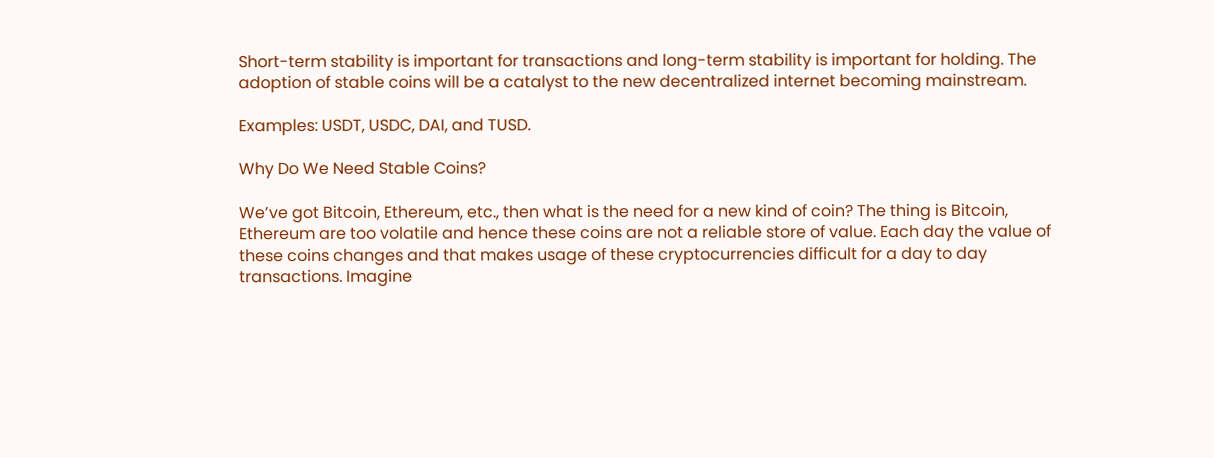Short-term stability is important for transactions and long-term stability is important for holding. The adoption of stable coins will be a catalyst to the new decentralized internet becoming mainstream.

Examples: USDT, USDC, DAI, and TUSD.

Why Do We Need Stable Coins?

We’ve got Bitcoin, Ethereum, etc., then what is the need for a new kind of coin? The thing is Bitcoin, Ethereum are too volatile and hence these coins are not a reliable store of value. Each day the value of these coins changes and that makes usage of these cryptocurrencies difficult for a day to day transactions. Imagine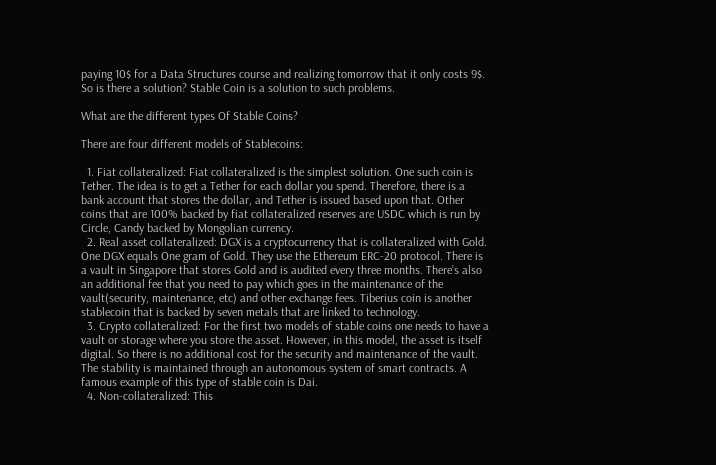paying 10$ for a Data Structures course and realizing tomorrow that it only costs 9$. So is there a solution? Stable Coin is a solution to such problems.

What are the different types Of Stable Coins?

There are four different models of Stablecoins:

  1. Fiat collateralized: Fiat collateralized is the simplest solution. One such coin is Tether. The idea is to get a Tether for each dollar you spend. Therefore, there is a bank account that stores the dollar, and Tether is issued based upon that. Other coins that are 100% backed by fiat collateralized reserves are USDC which is run by Circle, Candy backed by Mongolian currency.
  2. Real asset collateralized: DGX is a cryptocurrency that is collateralized with Gold. One DGX equals One gram of Gold. They use the Ethereum ERC-20 protocol. There is a vault in Singapore that stores Gold and is audited every three months. There’s also an additional fee that you need to pay which goes in the maintenance of the vault(security, maintenance, etc) and other exchange fees. Tiberius coin is another stablecoin that is backed by seven metals that are linked to technology.
  3. Crypto collateralized: For the first two models of stable coins one needs to have a vault or storage where you store the asset. However, in this model, the asset is itself digital. So there is no additional cost for the security and maintenance of the vault. The stability is maintained through an autonomous system of smart contracts. A famous example of this type of stable coin is Dai.
  4. Non-collateralized: This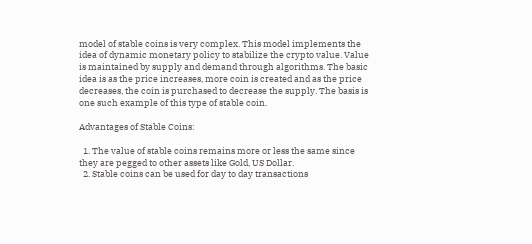model of stable coins is very complex. This model implements the idea of dynamic monetary policy to stabilize the crypto value. Value is maintained by supply and demand through algorithms. The basic idea is as the price increases, more coin is created and as the price decreases, the coin is purchased to decrease the supply. The basis is one such example of this type of stable coin.

Advantages of Stable Coins:

  1. The value of stable coins remains more or less the same since they are pegged to other assets like Gold, US Dollar.
  2. Stable coins can be used for day to day transactions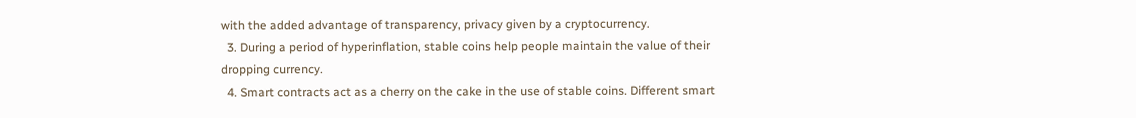with the added advantage of transparency, privacy given by a cryptocurrency.
  3. During a period of hyperinflation, stable coins help people maintain the value of their dropping currency.
  4. Smart contracts act as a cherry on the cake in the use of stable coins. Different smart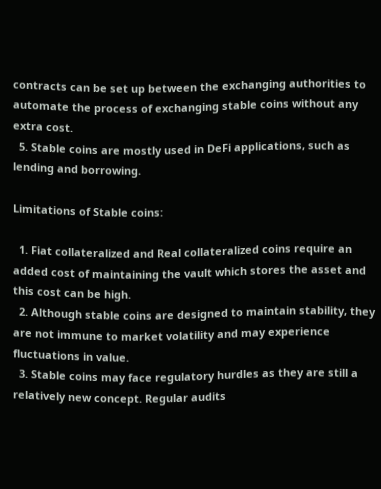contracts can be set up between the exchanging authorities to automate the process of exchanging stable coins without any extra cost.
  5. Stable coins are mostly used in DeFi applications, such as lending and borrowing.

Limitations of Stable coins:

  1. Fiat collateralized and Real collateralized coins require an added cost of maintaining the vault which stores the asset and this cost can be high.
  2. Although stable coins are designed to maintain stability, they are not immune to market volatility and may experience fluctuations in value.
  3. Stable coins may face regulatory hurdles as they are still a relatively new concept. Regular audits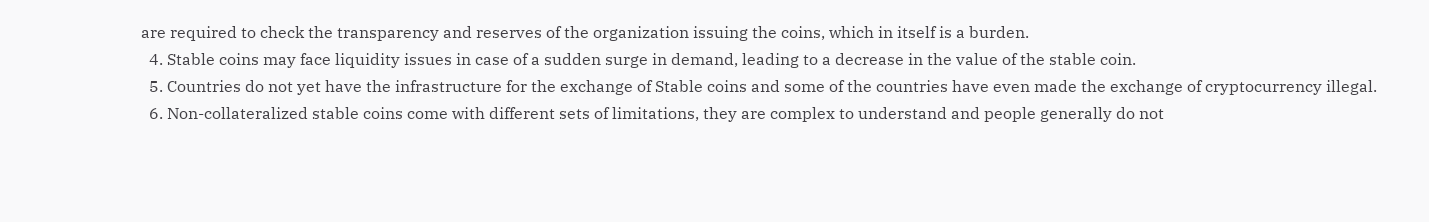are required to check the transparency and reserves of the organization issuing the coins, which in itself is a burden.
  4. Stable coins may face liquidity issues in case of a sudden surge in demand, leading to a decrease in the value of the stable coin.
  5. Countries do not yet have the infrastructure for the exchange of Stable coins and some of the countries have even made the exchange of cryptocurrency illegal.
  6. Non-collateralized stable coins come with different sets of limitations, they are complex to understand and people generally do not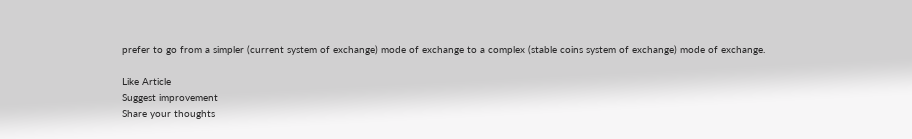prefer to go from a simpler (current system of exchange) mode of exchange to a complex (stable coins system of exchange) mode of exchange.

Like Article
Suggest improvement
Share your thoughts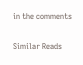in the comments

Similar Reads